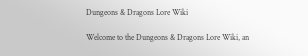Dungeons & Dragons Lore Wiki

Welcome to the Dungeons & Dragons Lore Wiki, an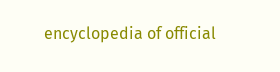encyclopedia of official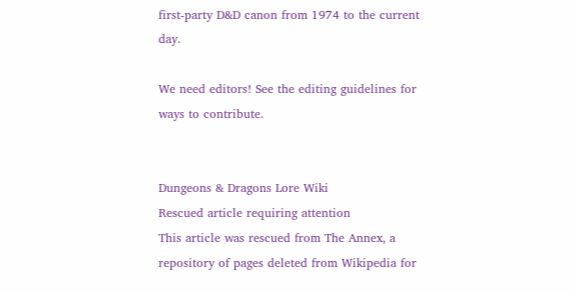first-party D&D canon from 1974 to the current day.

We need editors! See the editing guidelines for ways to contribute.


Dungeons & Dragons Lore Wiki
Rescued article requiring attention
This article was rescued from The Annex, a repository of pages deleted from Wikipedia for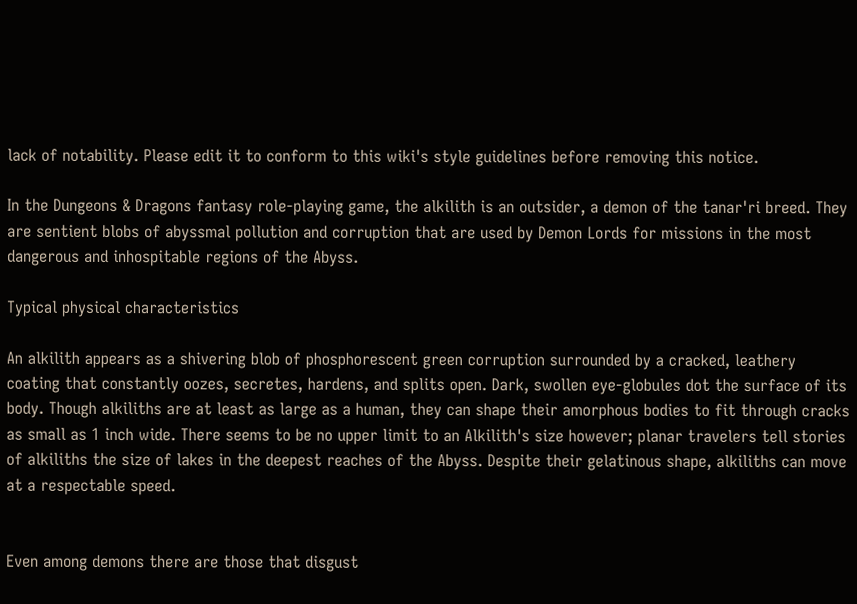lack of notability. Please edit it to conform to this wiki's style guidelines before removing this notice.

In the Dungeons & Dragons fantasy role-playing game, the alkilith is an outsider, a demon of the tanar'ri breed. They are sentient blobs of abyssmal pollution and corruption that are used by Demon Lords for missions in the most dangerous and inhospitable regions of the Abyss.

Typical physical characteristics

An alkilith appears as a shivering blob of phosphorescent green corruption surrounded by a cracked, leathery coating that constantly oozes, secretes, hardens, and splits open. Dark, swollen eye-globules dot the surface of its body. Though alkiliths are at least as large as a human, they can shape their amorphous bodies to fit through cracks as small as 1 inch wide. There seems to be no upper limit to an Alkilith's size however; planar travelers tell stories of alkiliths the size of lakes in the deepest reaches of the Abyss. Despite their gelatinous shape, alkiliths can move at a respectable speed.


Even among demons there are those that disgust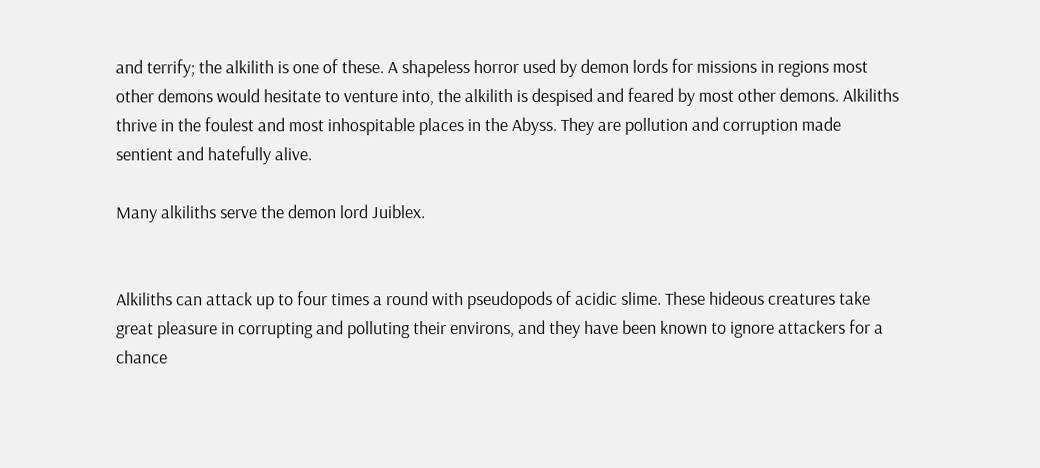and terrify; the alkilith is one of these. A shapeless horror used by demon lords for missions in regions most other demons would hesitate to venture into, the alkilith is despised and feared by most other demons. Alkiliths thrive in the foulest and most inhospitable places in the Abyss. They are pollution and corruption made sentient and hatefully alive.

Many alkiliths serve the demon lord Juiblex.


Alkiliths can attack up to four times a round with pseudopods of acidic slime. These hideous creatures take great pleasure in corrupting and polluting their environs, and they have been known to ignore attackers for a chance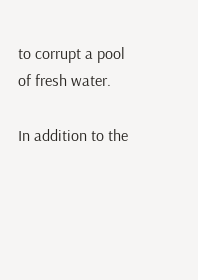to corrupt a pool of fresh water.

In addition to the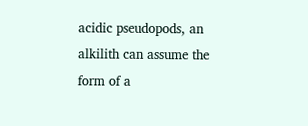acidic pseudopods, an alkilith can assume the form of a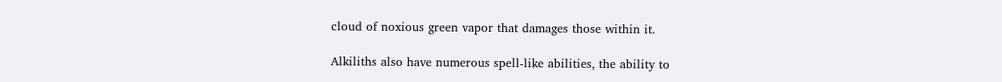cloud of noxious green vapor that damages those within it.

Alkiliths also have numerous spell-like abilities, the ability to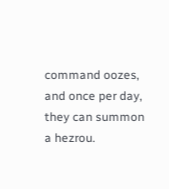command oozes, and once per day, they can summon a hezrou.